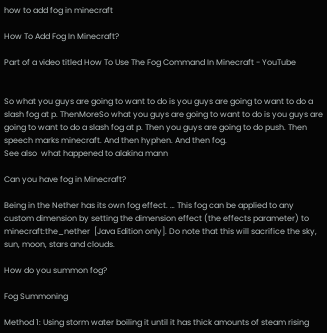how to add fog in minecraft

How To Add Fog In Minecraft?

Part of a video titled How To Use The Fog Command In Minecraft - YouTube


So what you guys are going to want to do is you guys are going to want to do a slash fog at p. ThenMoreSo what you guys are going to want to do is you guys are going to want to do a slash fog at p. Then you guys are going to do push. Then speech marks minecraft. And then hyphen. And then fog.
See also  what happened to alakina mann

Can you have fog in Minecraft?

Being in the Nether has its own fog effect. … This fog can be applied to any custom dimension by setting the dimension effect (the effects parameter) to minecraft:the_nether  [Java Edition only]. Do note that this will sacrifice the sky, sun, moon, stars and clouds.

How do you summon fog?

Fog Summoning

Method 1: Using storm water boiling it until it has thick amounts of steam rising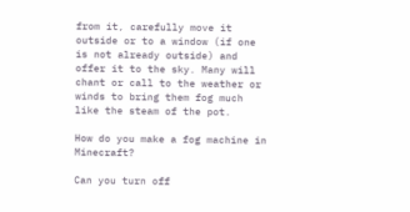from it, carefully move it outside or to a window (if one is not already outside) and offer it to the sky. Many will chant or call to the weather or winds to bring them fog much like the steam of the pot.

How do you make a fog machine in Minecraft?

Can you turn off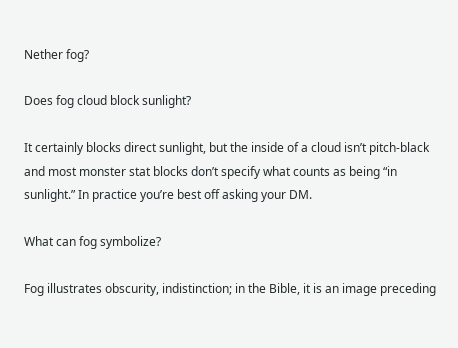Nether fog?

Does fog cloud block sunlight?

It certainly blocks direct sunlight, but the inside of a cloud isn’t pitch-black and most monster stat blocks don’t specify what counts as being “in sunlight.” In practice you’re best off asking your DM.

What can fog symbolize?

Fog illustrates obscurity, indistinction; in the Bible, it is an image preceding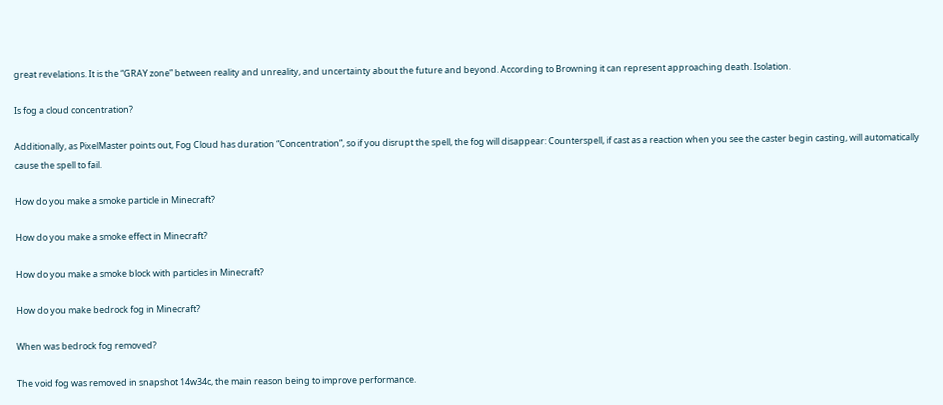great revelations. It is the “GRAY zone” between reality and unreality, and uncertainty about the future and beyond. According to Browning it can represent approaching death. Isolation.

Is fog a cloud concentration?

Additionally, as PixelMaster points out, Fog Cloud has duration “Concentration”, so if you disrupt the spell, the fog will disappear: Counterspell, if cast as a reaction when you see the caster begin casting, will automatically cause the spell to fail.

How do you make a smoke particle in Minecraft?

How do you make a smoke effect in Minecraft?

How do you make a smoke block with particles in Minecraft?

How do you make bedrock fog in Minecraft?

When was bedrock fog removed?

The void fog was removed in snapshot 14w34c, the main reason being to improve performance.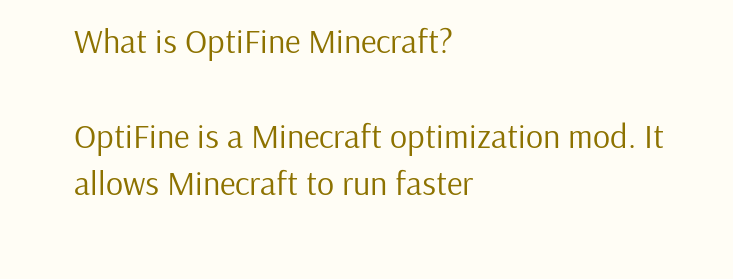What is OptiFine Minecraft?

OptiFine is a Minecraft optimization mod. It allows Minecraft to run faster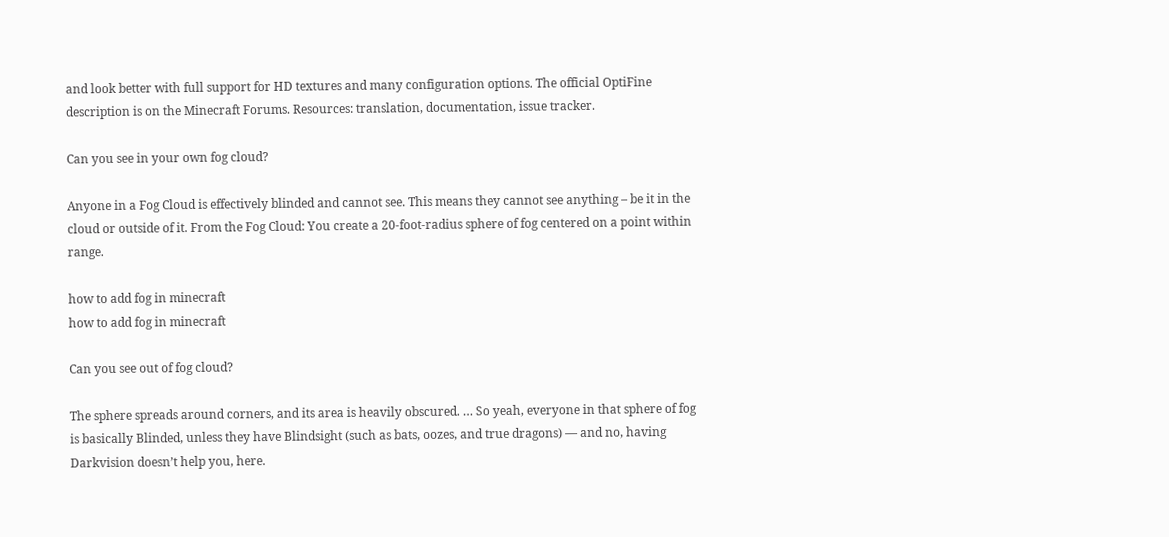and look better with full support for HD textures and many configuration options. The official OptiFine description is on the Minecraft Forums. Resources: translation, documentation, issue tracker.

Can you see in your own fog cloud?

Anyone in a Fog Cloud is effectively blinded and cannot see. This means they cannot see anything – be it in the cloud or outside of it. From the Fog Cloud: You create a 20-foot-radius sphere of fog centered on a point within range.

how to add fog in minecraft
how to add fog in minecraft

Can you see out of fog cloud?

The sphere spreads around corners, and its area is heavily obscured. … So yeah, everyone in that sphere of fog is basically Blinded, unless they have Blindsight (such as bats, oozes, and true dragons) — and no, having Darkvision doesn’t help you, here.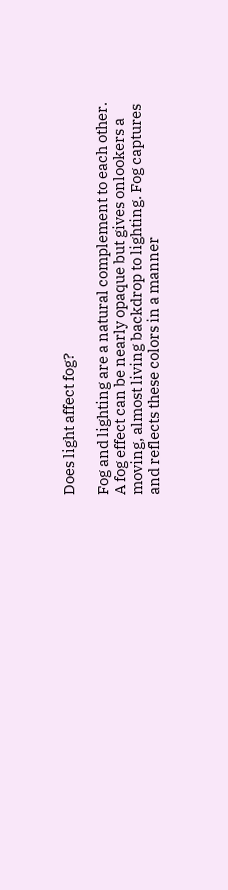Does light affect fog?

Fog and lighting are a natural complement to each other. A fog effect can be nearly opaque but gives onlookers a moving, almost living backdrop to lighting. Fog captures and reflects these colors in a manner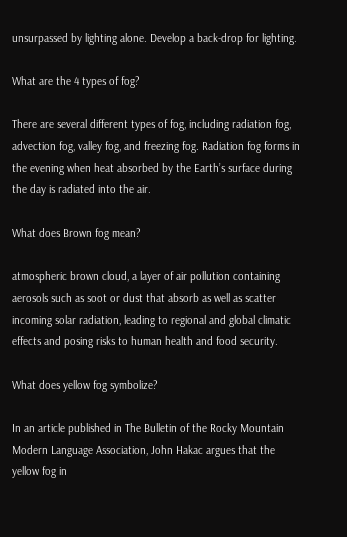unsurpassed by lighting alone. Develop a back-drop for lighting.

What are the 4 types of fog?

There are several different types of fog, including radiation fog, advection fog, valley fog, and freezing fog. Radiation fog forms in the evening when heat absorbed by the Earth’s surface during the day is radiated into the air.

What does Brown fog mean?

atmospheric brown cloud, a layer of air pollution containing aerosols such as soot or dust that absorb as well as scatter incoming solar radiation, leading to regional and global climatic effects and posing risks to human health and food security.

What does yellow fog symbolize?

In an article published in The Bulletin of the Rocky Mountain Modern Language Association, John Hakac argues that the yellow fog in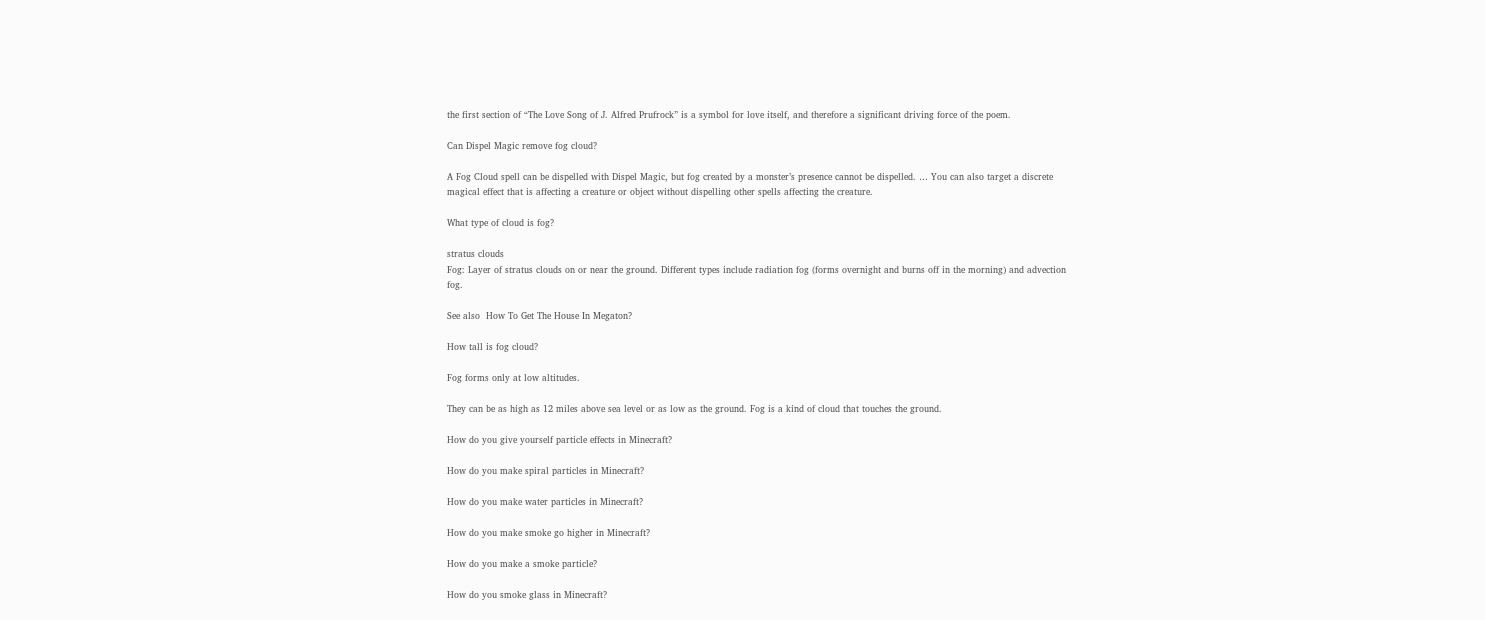the first section of “The Love Song of J. Alfred Prufrock” is a symbol for love itself, and therefore a significant driving force of the poem.

Can Dispel Magic remove fog cloud?

A Fog Cloud spell can be dispelled with Dispel Magic, but fog created by a monster’s presence cannot be dispelled. … You can also target a discrete magical effect that is affecting a creature or object without dispelling other spells affecting the creature.

What type of cloud is fog?

stratus clouds
Fog: Layer of stratus clouds on or near the ground. Different types include radiation fog (forms overnight and burns off in the morning) and advection fog.

See also  How To Get The House In Megaton?

How tall is fog cloud?

Fog forms only at low altitudes.

They can be as high as 12 miles above sea level or as low as the ground. Fog is a kind of cloud that touches the ground.

How do you give yourself particle effects in Minecraft?

How do you make spiral particles in Minecraft?

How do you make water particles in Minecraft?

How do you make smoke go higher in Minecraft?

How do you make a smoke particle?

How do you smoke glass in Minecraft?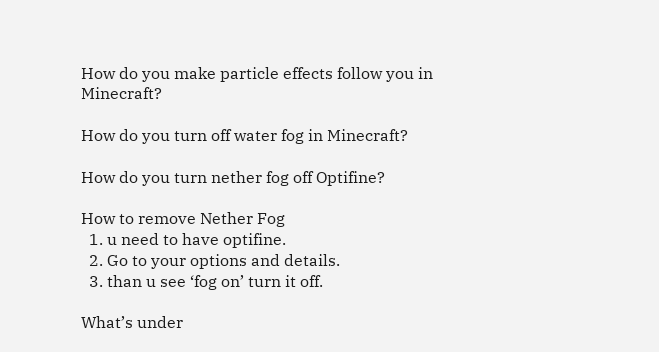How do you make particle effects follow you in Minecraft?

How do you turn off water fog in Minecraft?

How do you turn nether fog off Optifine?

How to remove Nether Fog
  1. u need to have optifine.
  2. Go to your options and details.
  3. than u see ‘fog on’ turn it off.

What’s under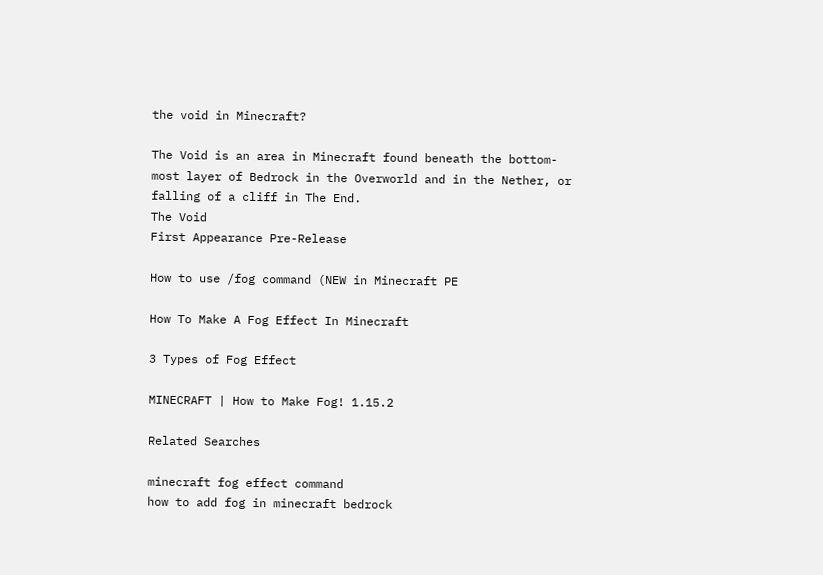the void in Minecraft?

The Void is an area in Minecraft found beneath the bottom-most layer of Bedrock in the Overworld and in the Nether, or falling of a cliff in The End.
The Void
First Appearance Pre-Release

How to use /fog command (NEW in Minecraft PE

How To Make A Fog Effect In Minecraft

3 Types of Fog Effect

MINECRAFT | How to Make Fog! 1.15.2

Related Searches

minecraft fog effect command
how to add fog in minecraft bedrock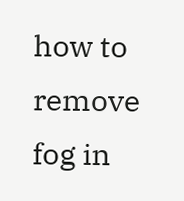how to remove fog in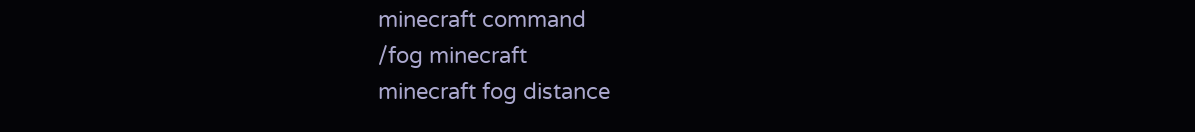minecraft command
/fog minecraft
minecraft fog distance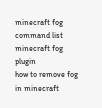minecraft fog command list
minecraft fog plugin
how to remove fog in minecraft